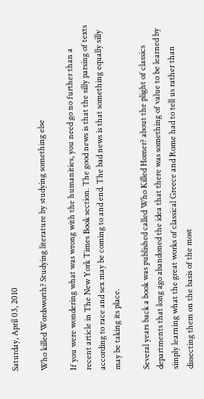Saturday, April 03, 2010

Who killed Wordsworth? Studying literature by studying something else

If you were wondering what was wrong with the humanities, you need go no further than a recent article in The New York Times Book section. The good news is that the silly parsing of texts according to race and sex may be coming to and end. The bad news is that something equally silly may be taking its place.

Several years back a book was published called Who Killed Homer? about the plight of classics departments that long ago abandoned the idea that there was something of value to be learned by simply learning what the great works of classical Greece and Rome had to tell us rather than dissecting them on the basis of the most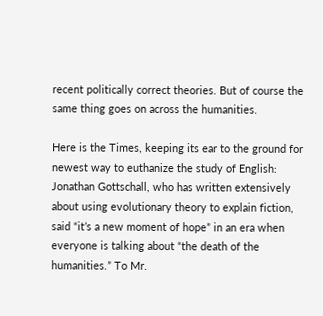recent politically correct theories. But of course the same thing goes on across the humanities.

Here is the Times, keeping its ear to the ground for newest way to euthanize the study of English:
Jonathan Gottschall, who has written extensively about using evolutionary theory to explain fiction, said “it’s a new moment of hope” in an era when everyone is talking about “the death of the humanities.” To Mr.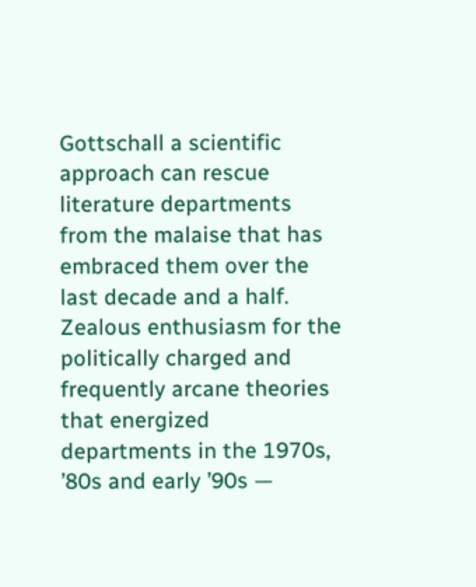Gottschall a scientific approach can rescue literature departments from the malaise that has embraced them over the last decade and a half. Zealous enthusiasm for the politically charged and frequently arcane theories that energized departments in the 1970s, ’80s and early ’90s —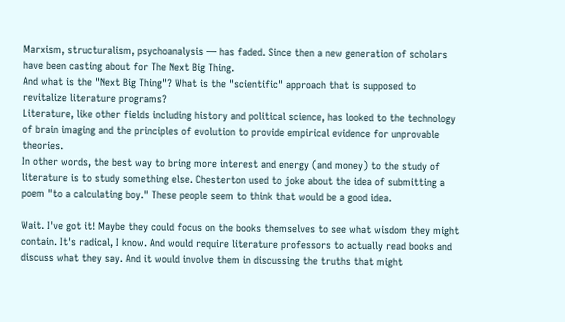Marxism, structuralism, psychoanalysis — has faded. Since then a new generation of scholars have been casting about for The Next Big Thing.
And what is the "Next Big Thing"? What is the "scientific" approach that is supposed to revitalize literature programs?
Literature, like other fields including history and political science, has looked to the technology of brain imaging and the principles of evolution to provide empirical evidence for unprovable theories.
In other words, the best way to bring more interest and energy (and money) to the study of literature is to study something else. Chesterton used to joke about the idea of submitting a poem "to a calculating boy." These people seem to think that would be a good idea.

Wait. I've got it! Maybe they could focus on the books themselves to see what wisdom they might contain. It's radical, I know. And would require literature professors to actually read books and discuss what they say. And it would involve them in discussing the truths that might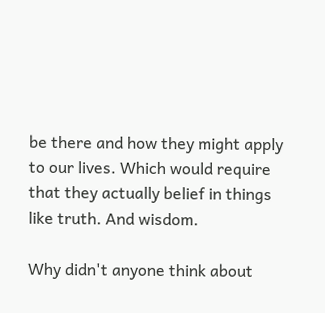be there and how they might apply to our lives. Which would require that they actually belief in things like truth. And wisdom.

Why didn't anyone think about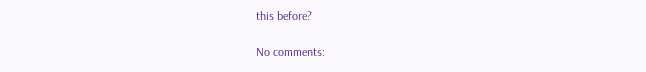this before?

No comments: